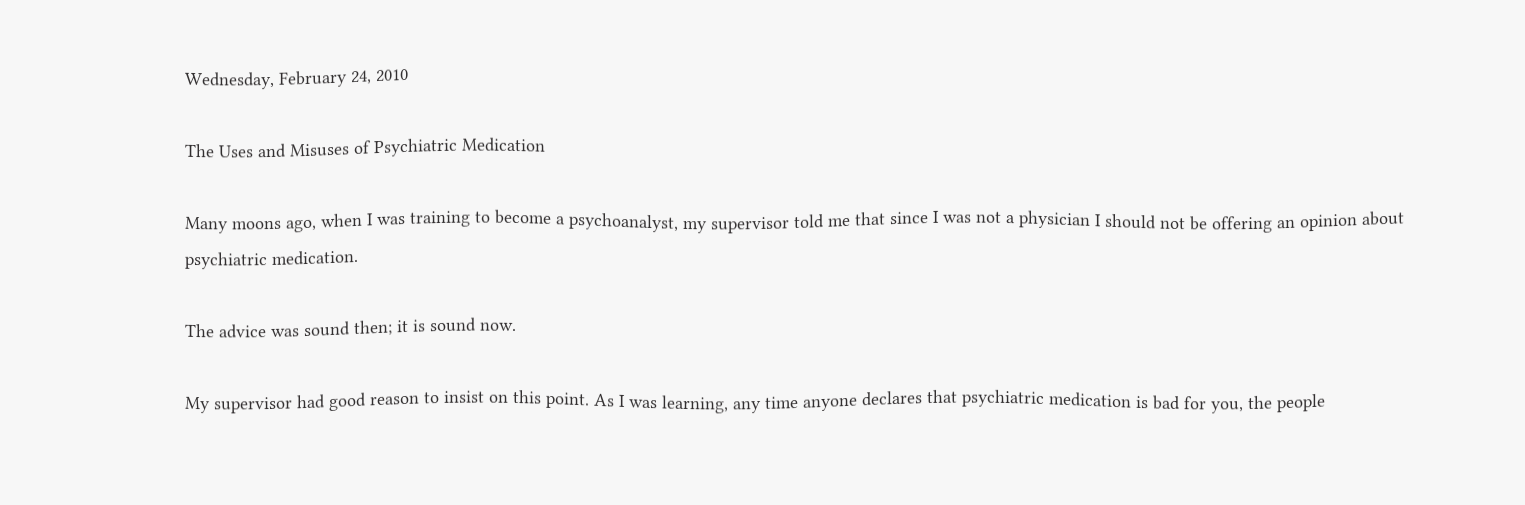Wednesday, February 24, 2010

The Uses and Misuses of Psychiatric Medication

Many moons ago, when I was training to become a psychoanalyst, my supervisor told me that since I was not a physician I should not be offering an opinion about psychiatric medication.

The advice was sound then; it is sound now.

My supervisor had good reason to insist on this point. As I was learning, any time anyone declares that psychiatric medication is bad for you, the people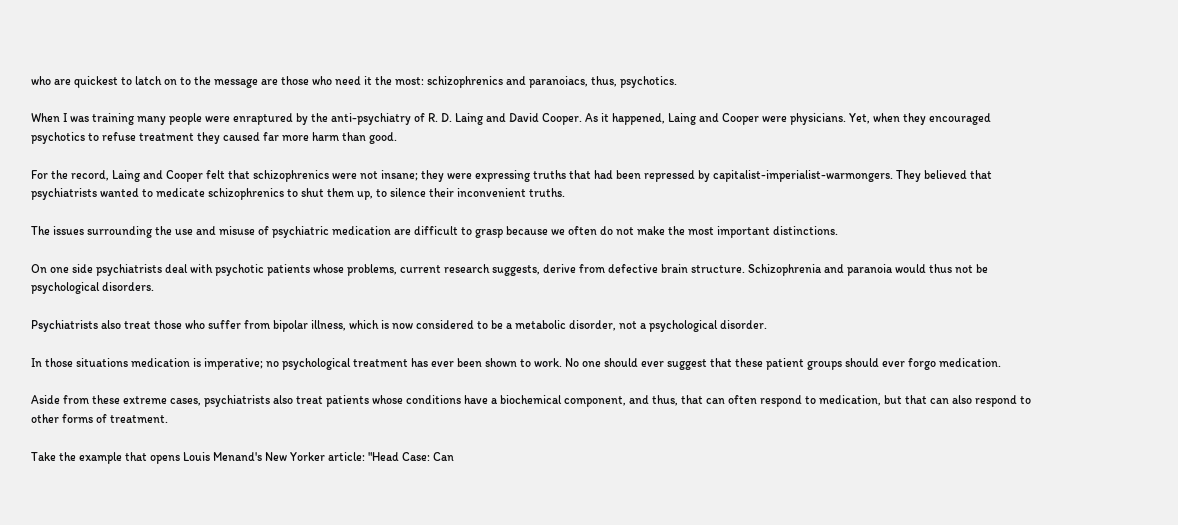who are quickest to latch on to the message are those who need it the most: schizophrenics and paranoiacs, thus, psychotics.

When I was training many people were enraptured by the anti-psychiatry of R. D. Laing and David Cooper. As it happened, Laing and Cooper were physicians. Yet, when they encouraged psychotics to refuse treatment they caused far more harm than good.

For the record, Laing and Cooper felt that schizophrenics were not insane; they were expressing truths that had been repressed by capitalist-imperialist-warmongers. They believed that psychiatrists wanted to medicate schizophrenics to shut them up, to silence their inconvenient truths.

The issues surrounding the use and misuse of psychiatric medication are difficult to grasp because we often do not make the most important distinctions.

On one side psychiatrists deal with psychotic patients whose problems, current research suggests, derive from defective brain structure. Schizophrenia and paranoia would thus not be psychological disorders.

Psychiatrists also treat those who suffer from bipolar illness, which is now considered to be a metabolic disorder, not a psychological disorder.

In those situations medication is imperative; no psychological treatment has ever been shown to work. No one should ever suggest that these patient groups should ever forgo medication.

Aside from these extreme cases, psychiatrists also treat patients whose conditions have a biochemical component, and thus, that can often respond to medication, but that can also respond to other forms of treatment.

Take the example that opens Louis Menand's New Yorker article: "Head Case: Can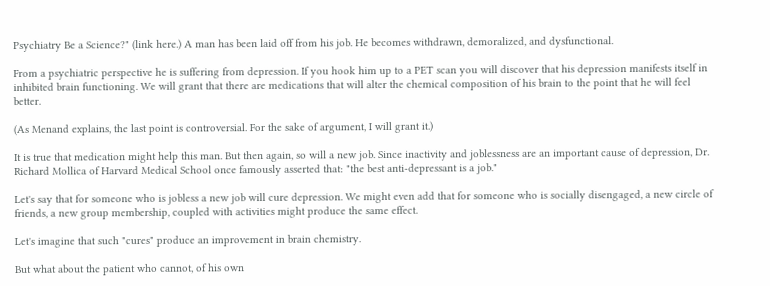Psychiatry Be a Science?" (link here.) A man has been laid off from his job. He becomes withdrawn, demoralized, and dysfunctional.

From a psychiatric perspective he is suffering from depression. If you hook him up to a PET scan you will discover that his depression manifests itself in inhibited brain functioning. We will grant that there are medications that will alter the chemical composition of his brain to the point that he will feel better.

(As Menand explains, the last point is controversial. For the sake of argument, I will grant it.)

It is true that medication might help this man. But then again, so will a new job. Since inactivity and joblessness are an important cause of depression, Dr. Richard Mollica of Harvard Medical School once famously asserted that: "the best anti-depressant is a job."

Let's say that for someone who is jobless a new job will cure depression. We might even add that for someone who is socially disengaged, a new circle of friends, a new group membership, coupled with activities might produce the same effect.

Let's imagine that such "cures" produce an improvement in brain chemistry.

But what about the patient who cannot, of his own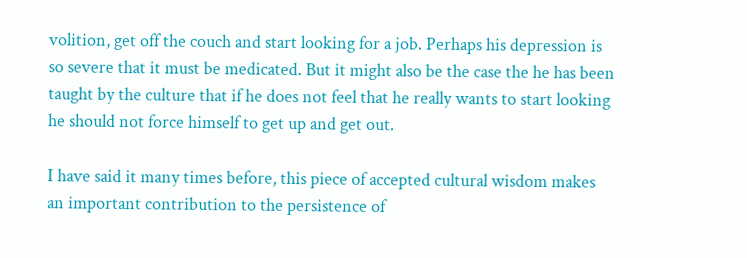volition, get off the couch and start looking for a job. Perhaps his depression is so severe that it must be medicated. But it might also be the case the he has been taught by the culture that if he does not feel that he really wants to start looking he should not force himself to get up and get out.

I have said it many times before, this piece of accepted cultural wisdom makes an important contribution to the persistence of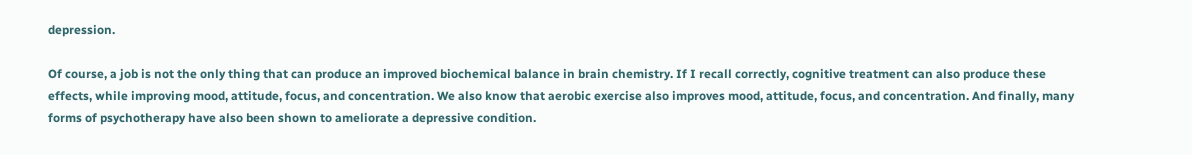depression.

Of course, a job is not the only thing that can produce an improved biochemical balance in brain chemistry. If I recall correctly, cognitive treatment can also produce these effects, while improving mood, attitude, focus, and concentration. We also know that aerobic exercise also improves mood, attitude, focus, and concentration. And finally, many forms of psychotherapy have also been shown to ameliorate a depressive condition.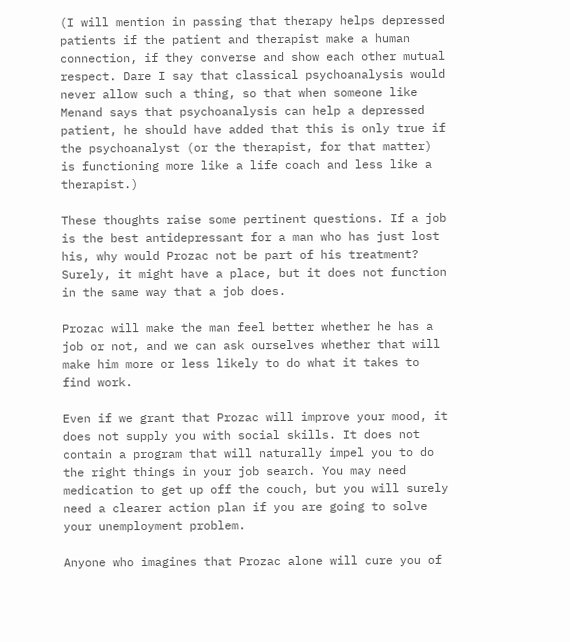(I will mention in passing that therapy helps depressed patients if the patient and therapist make a human connection, if they converse and show each other mutual respect. Dare I say that classical psychoanalysis would never allow such a thing, so that when someone like Menand says that psychoanalysis can help a depressed patient, he should have added that this is only true if the psychoanalyst (or the therapist, for that matter) is functioning more like a life coach and less like a therapist.)

These thoughts raise some pertinent questions. If a job is the best antidepressant for a man who has just lost his, why would Prozac not be part of his treatment? Surely, it might have a place, but it does not function in the same way that a job does.

Prozac will make the man feel better whether he has a job or not, and we can ask ourselves whether that will make him more or less likely to do what it takes to find work.

Even if we grant that Prozac will improve your mood, it does not supply you with social skills. It does not contain a program that will naturally impel you to do the right things in your job search. You may need medication to get up off the couch, but you will surely need a clearer action plan if you are going to solve your unemployment problem.

Anyone who imagines that Prozac alone will cure you of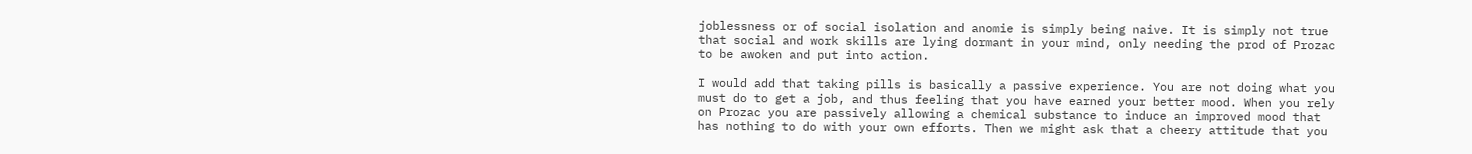joblessness or of social isolation and anomie is simply being naive. It is simply not true that social and work skills are lying dormant in your mind, only needing the prod of Prozac to be awoken and put into action.

I would add that taking pills is basically a passive experience. You are not doing what you must do to get a job, and thus feeling that you have earned your better mood. When you rely on Prozac you are passively allowing a chemical substance to induce an improved mood that has nothing to do with your own efforts. Then we might ask that a cheery attitude that you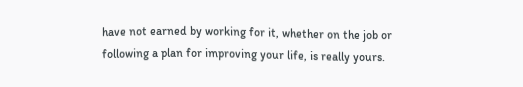have not earned by working for it, whether on the job or following a plan for improving your life, is really yours.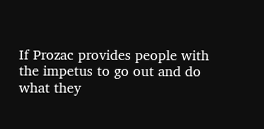If Prozac provides people with the impetus to go out and do what they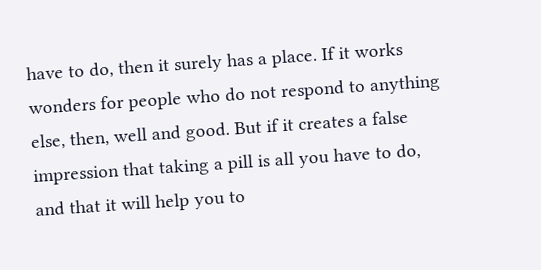have to do, then it surely has a place. If it works wonders for people who do not respond to anything else, then, well and good. But if it creates a false impression that taking a pill is all you have to do, and that it will help you to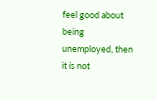feel good about being unemployed, then it is not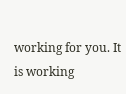working for you. It is working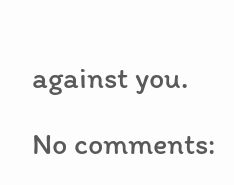against you.

No comments: